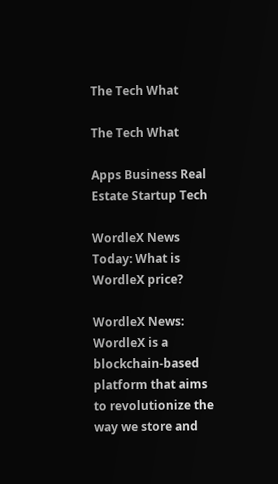The Tech What

The Tech What

Apps Business Real Estate Startup Tech

WordleX News Today: What is WordleX price?

WordleX News: WordleX is a blockchain-based platform that aims to revolutionize the way we store and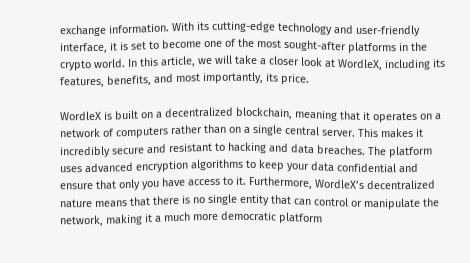exchange information. With its cutting-edge technology and user-friendly interface, it is set to become one of the most sought-after platforms in the crypto world. In this article, we will take a closer look at WordleX, including its features, benefits, and most importantly, its price.

WordleX is built on a decentralized blockchain, meaning that it operates on a network of computers rather than on a single central server. This makes it incredibly secure and resistant to hacking and data breaches. The platform uses advanced encryption algorithms to keep your data confidential and ensure that only you have access to it. Furthermore, WordleX’s decentralized nature means that there is no single entity that can control or manipulate the network, making it a much more democratic platform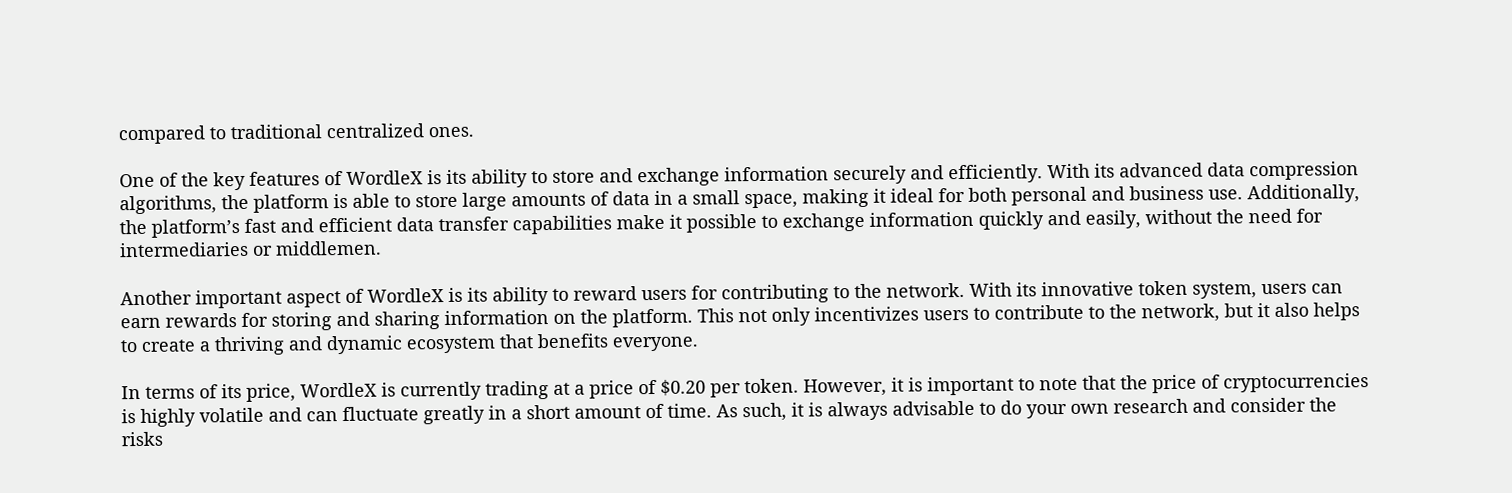compared to traditional centralized ones.

One of the key features of WordleX is its ability to store and exchange information securely and efficiently. With its advanced data compression algorithms, the platform is able to store large amounts of data in a small space, making it ideal for both personal and business use. Additionally, the platform’s fast and efficient data transfer capabilities make it possible to exchange information quickly and easily, without the need for intermediaries or middlemen.

Another important aspect of WordleX is its ability to reward users for contributing to the network. With its innovative token system, users can earn rewards for storing and sharing information on the platform. This not only incentivizes users to contribute to the network, but it also helps to create a thriving and dynamic ecosystem that benefits everyone.

In terms of its price, WordleX is currently trading at a price of $0.20 per token. However, it is important to note that the price of cryptocurrencies is highly volatile and can fluctuate greatly in a short amount of time. As such, it is always advisable to do your own research and consider the risks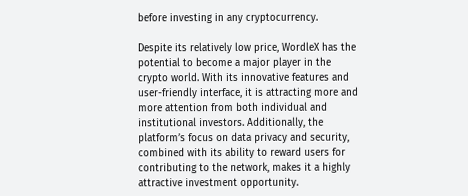before investing in any cryptocurrency.

Despite its relatively low price, WordleX has the potential to become a major player in the crypto world. With its innovative features and user-friendly interface, it is attracting more and more attention from both individual and institutional investors. Additionally, the platform’s focus on data privacy and security, combined with its ability to reward users for contributing to the network, makes it a highly attractive investment opportunity.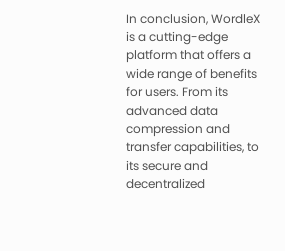In conclusion, WordleX is a cutting-edge platform that offers a wide range of benefits for users. From its advanced data compression and transfer capabilities, to its secure and decentralized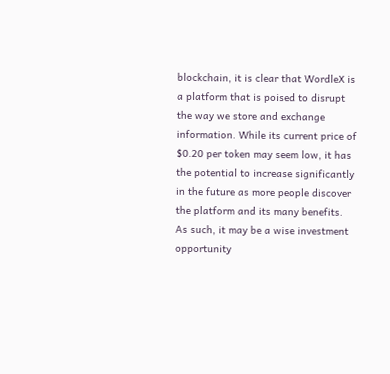blockchain, it is clear that WordleX is a platform that is poised to disrupt the way we store and exchange information. While its current price of $0.20 per token may seem low, it has the potential to increase significantly in the future as more people discover the platform and its many benefits. As such, it may be a wise investment opportunity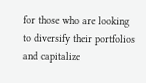for those who are looking to diversify their portfolios and capitalize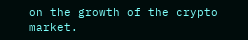on the growth of the crypto market.